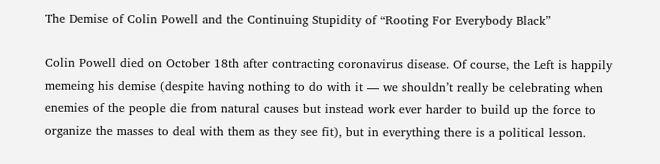The Demise of Colin Powell and the Continuing Stupidity of “Rooting For Everybody Black”

Colin Powell died on October 18th after contracting coronavirus disease. Of course, the Left is happily memeing his demise (despite having nothing to do with it — we shouldn’t really be celebrating when enemies of the people die from natural causes but instead work ever harder to build up the force to organize the masses to deal with them as they see fit), but in everything there is a political lesson.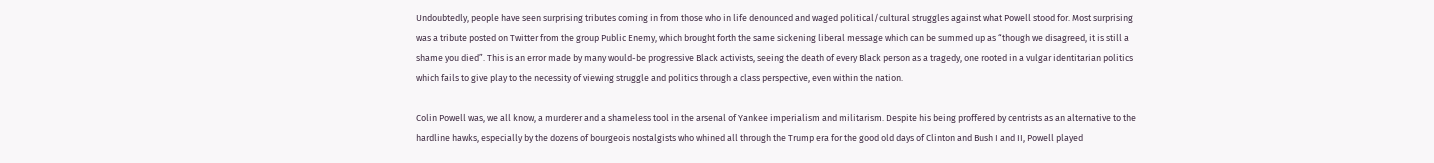Undoubtedly, people have seen surprising tributes coming in from those who in life denounced and waged political/cultural struggles against what Powell stood for. Most surprising was a tribute posted on Twitter from the group Public Enemy, which brought forth the same sickening liberal message which can be summed up as “though we disagreed, it is still a shame you died”. This is an error made by many would-be progressive Black activists, seeing the death of every Black person as a tragedy, one rooted in a vulgar identitarian politics which fails to give play to the necessity of viewing struggle and politics through a class perspective, even within the nation.

Colin Powell was, we all know, a murderer and a shameless tool in the arsenal of Yankee imperialism and militarism. Despite his being proffered by centrists as an alternative to the hardline hawks, especially by the dozens of bourgeois nostalgists who whined all through the Trump era for the good old days of Clinton and Bush I and II, Powell played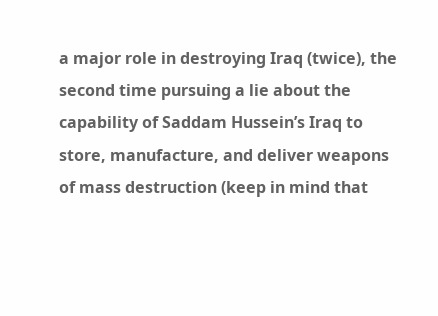a major role in destroying Iraq (twice), the second time pursuing a lie about the capability of Saddam Hussein’s Iraq to store, manufacture, and deliver weapons of mass destruction (keep in mind that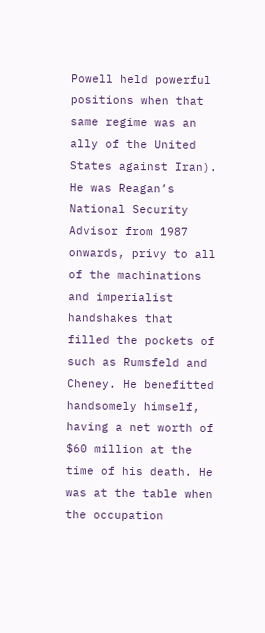Powell held powerful positions when that same regime was an ally of the United States against Iran). He was Reagan’s National Security Advisor from 1987 onwards, privy to all of the machinations and imperialist handshakes that filled the pockets of such as Rumsfeld and Cheney. He benefitted handsomely himself, having a net worth of $60 million at the time of his death. He was at the table when the occupation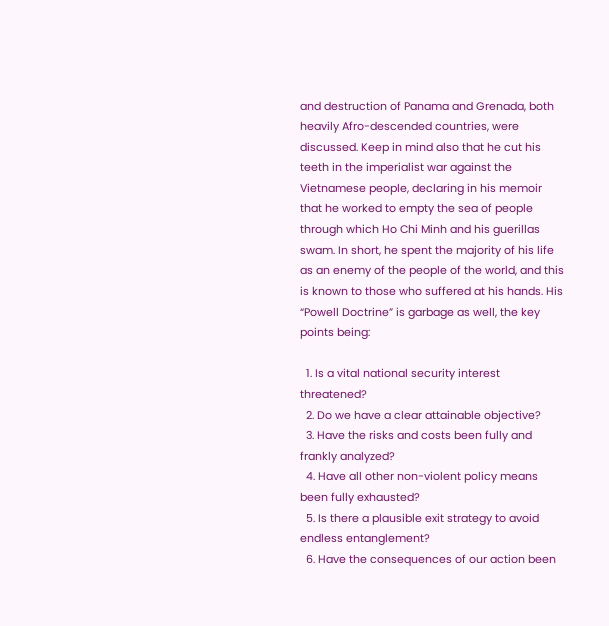and destruction of Panama and Grenada, both heavily Afro-descended countries, were discussed. Keep in mind also that he cut his teeth in the imperialist war against the Vietnamese people, declaring in his memoir that he worked to empty the sea of people through which Ho Chi Minh and his guerillas swam. In short, he spent the majority of his life as an enemy of the people of the world, and this is known to those who suffered at his hands. His “Powell Doctrine” is garbage as well, the key points being:

  1. Is a vital national security interest threatened?
  2. Do we have a clear attainable objective?
  3. Have the risks and costs been fully and frankly analyzed?
  4. Have all other non-violent policy means been fully exhausted?
  5. Is there a plausible exit strategy to avoid endless entanglement?
  6. Have the consequences of our action been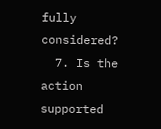fully considered?
  7. Is the action supported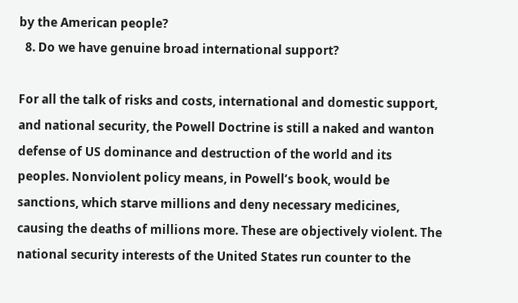by the American people?
  8. Do we have genuine broad international support?

For all the talk of risks and costs, international and domestic support, and national security, the Powell Doctrine is still a naked and wanton defense of US dominance and destruction of the world and its peoples. Nonviolent policy means, in Powell’s book, would be sanctions, which starve millions and deny necessary medicines, causing the deaths of millions more. These are objectively violent. The national security interests of the United States run counter to the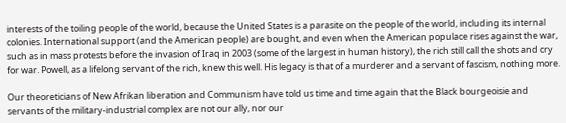interests of the toiling people of the world, because the United States is a parasite on the people of the world, including its internal colonies. International support (and the American people) are bought, and even when the American populace rises against the war, such as in mass protests before the invasion of Iraq in 2003 (some of the largest in human history), the rich still call the shots and cry for war. Powell, as a lifelong servant of the rich, knew this well. His legacy is that of a murderer and a servant of fascism, nothing more.

Our theoreticians of New Afrikan liberation and Communism have told us time and time again that the Black bourgeoisie and servants of the military-industrial complex are not our ally, nor our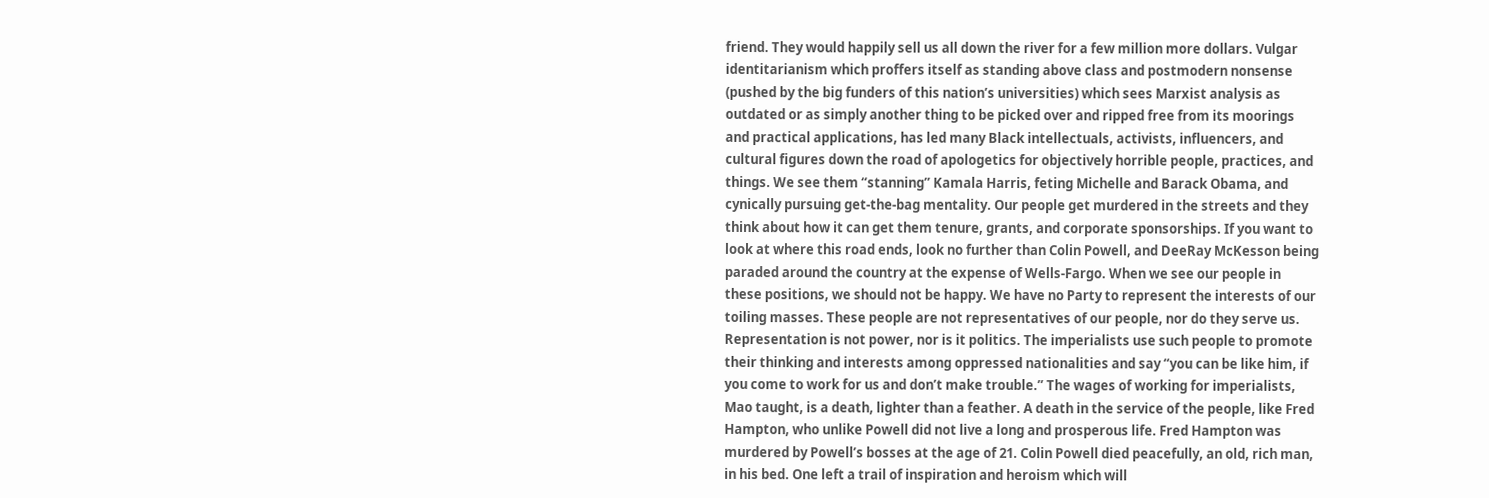friend. They would happily sell us all down the river for a few million more dollars. Vulgar identitarianism which proffers itself as standing above class and postmodern nonsense (pushed by the big funders of this nation’s universities) which sees Marxist analysis as outdated or as simply another thing to be picked over and ripped free from its moorings and practical applications, has led many Black intellectuals, activists, influencers, and cultural figures down the road of apologetics for objectively horrible people, practices, and things. We see them “stanning” Kamala Harris, feting Michelle and Barack Obama, and cynically pursuing get-the-bag mentality. Our people get murdered in the streets and they think about how it can get them tenure, grants, and corporate sponsorships. If you want to look at where this road ends, look no further than Colin Powell, and DeeRay McKesson being paraded around the country at the expense of Wells-Fargo. When we see our people in these positions, we should not be happy. We have no Party to represent the interests of our toiling masses. These people are not representatives of our people, nor do they serve us. Representation is not power, nor is it politics. The imperialists use such people to promote their thinking and interests among oppressed nationalities and say “you can be like him, if you come to work for us and don’t make trouble.” The wages of working for imperialists, Mao taught, is a death, lighter than a feather. A death in the service of the people, like Fred Hampton, who unlike Powell did not live a long and prosperous life. Fred Hampton was murdered by Powell’s bosses at the age of 21. Colin Powell died peacefully, an old, rich man, in his bed. One left a trail of inspiration and heroism which will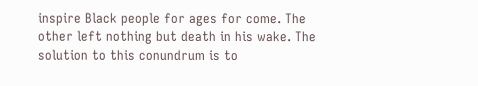inspire Black people for ages for come. The other left nothing but death in his wake. The solution to this conundrum is to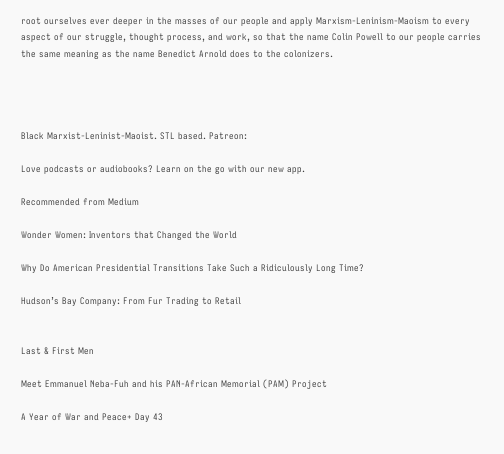root ourselves ever deeper in the masses of our people and apply Marxism-Leninism-Maoism to every aspect of our struggle, thought process, and work, so that the name Colin Powell to our people carries the same meaning as the name Benedict Arnold does to the colonizers.




Black Marxist-Leninist-Maoist. STL based. Patreon:

Love podcasts or audiobooks? Learn on the go with our new app.

Recommended from Medium

Wonder Women: Inventors that Changed the World

Why Do American Presidential Transitions Take Such a Ridiculously Long Time?

Hudson’s Bay Company: From Fur Trading to Retail


Last & First Men

Meet Emmanuel Neba-Fuh and his PAN-African Memorial (PAM) Project

A Year of War and Peace+ Day 43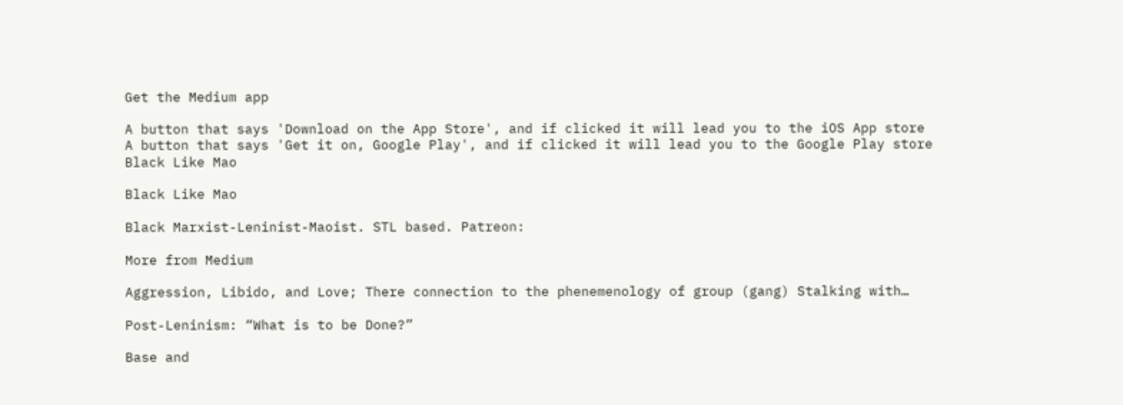Get the Medium app

A button that says 'Download on the App Store', and if clicked it will lead you to the iOS App store
A button that says 'Get it on, Google Play', and if clicked it will lead you to the Google Play store
Black Like Mao

Black Like Mao

Black Marxist-Leninist-Maoist. STL based. Patreon:

More from Medium

Aggression, Libido, and Love; There connection to the phenemenology of group (gang) Stalking with…

Post-Leninism: “What is to be Done?”

Base and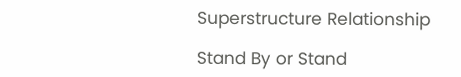Superstructure Relationship

Stand By or Stand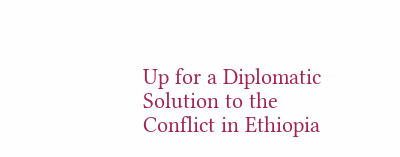Up for a Diplomatic Solution to the Conflict in Ethiopia